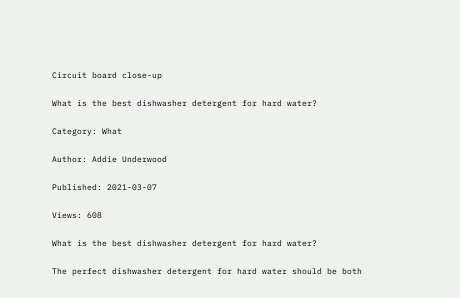Circuit board close-up

What is the best dishwasher detergent for hard water?

Category: What

Author: Addie Underwood

Published: 2021-03-07

Views: 608

What is the best dishwasher detergent for hard water?

The perfect dishwasher detergent for hard water should be both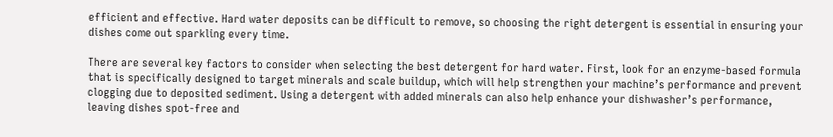efficient and effective. Hard water deposits can be difficult to remove, so choosing the right detergent is essential in ensuring your dishes come out sparkling every time.

There are several key factors to consider when selecting the best detergent for hard water. First, look for an enzyme-based formula that is specifically designed to target minerals and scale buildup, which will help strengthen your machine’s performance and prevent clogging due to deposited sediment. Using a detergent with added minerals can also help enhance your dishwasher’s performance, leaving dishes spot-free and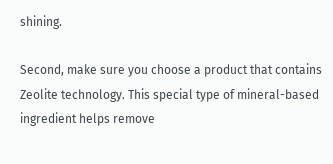shining.

Second, make sure you choose a product that contains Zeolite technology. This special type of mineral-based ingredient helps remove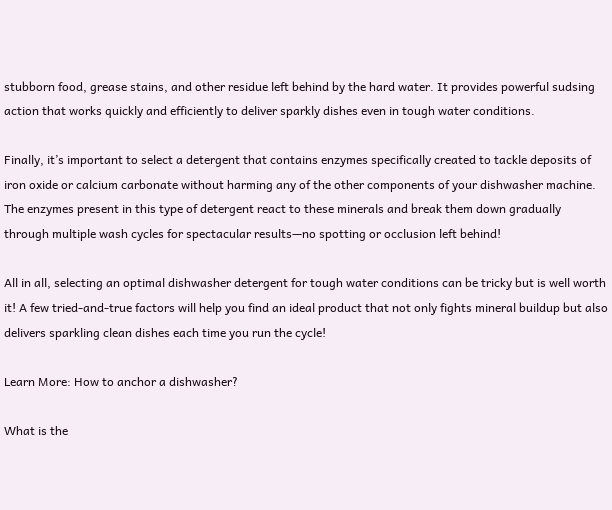stubborn food, grease stains, and other residue left behind by the hard water. It provides powerful sudsing action that works quickly and efficiently to deliver sparkly dishes even in tough water conditions.

Finally, it’s important to select a detergent that contains enzymes specifically created to tackle deposits of iron oxide or calcium carbonate without harming any of the other components of your dishwasher machine. The enzymes present in this type of detergent react to these minerals and break them down gradually through multiple wash cycles for spectacular results—no spotting or occlusion left behind!

All in all, selecting an optimal dishwasher detergent for tough water conditions can be tricky but is well worth it! A few tried-and-true factors will help you find an ideal product that not only fights mineral buildup but also delivers sparkling clean dishes each time you run the cycle!

Learn More: How to anchor a dishwasher?

What is the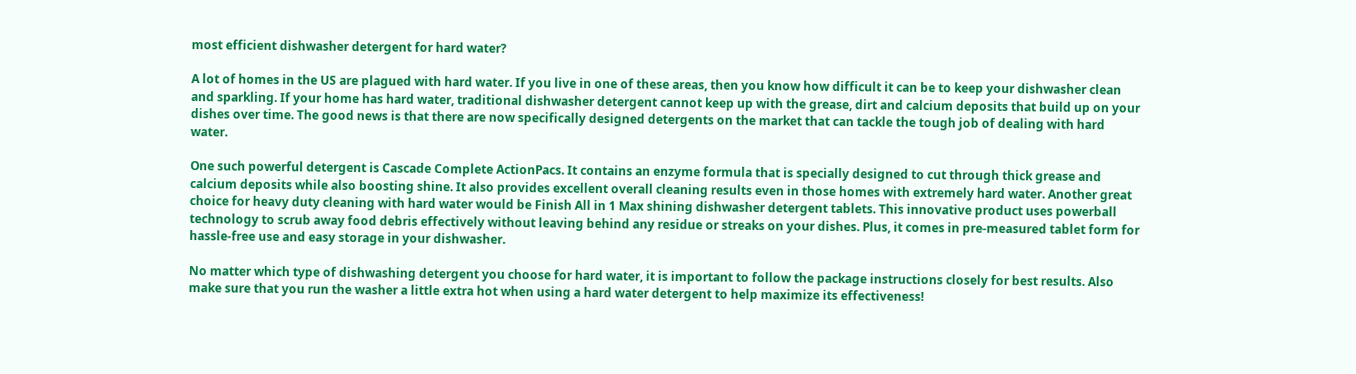most efficient dishwasher detergent for hard water?

A lot of homes in the US are plagued with hard water. If you live in one of these areas, then you know how difficult it can be to keep your dishwasher clean and sparkling. If your home has hard water, traditional dishwasher detergent cannot keep up with the grease, dirt and calcium deposits that build up on your dishes over time. The good news is that there are now specifically designed detergents on the market that can tackle the tough job of dealing with hard water.

One such powerful detergent is Cascade Complete ActionPacs. It contains an enzyme formula that is specially designed to cut through thick grease and calcium deposits while also boosting shine. It also provides excellent overall cleaning results even in those homes with extremely hard water. Another great choice for heavy duty cleaning with hard water would be Finish All in 1 Max shining dishwasher detergent tablets. This innovative product uses powerball technology to scrub away food debris effectively without leaving behind any residue or streaks on your dishes. Plus, it comes in pre-measured tablet form for hassle-free use and easy storage in your dishwasher.

No matter which type of dishwashing detergent you choose for hard water, it is important to follow the package instructions closely for best results. Also make sure that you run the washer a little extra hot when using a hard water detergent to help maximize its effectiveness!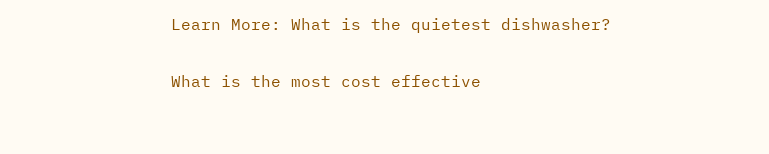Learn More: What is the quietest dishwasher?

What is the most cost effective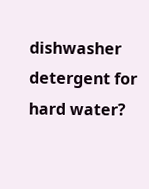dishwasher detergent for hard water?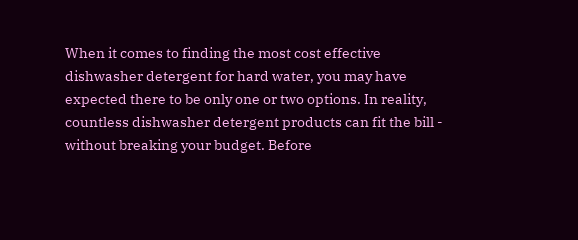When it comes to finding the most cost effective dishwasher detergent for hard water, you may have expected there to be only one or two options. In reality, countless dishwasher detergent products can fit the bill - without breaking your budget. Before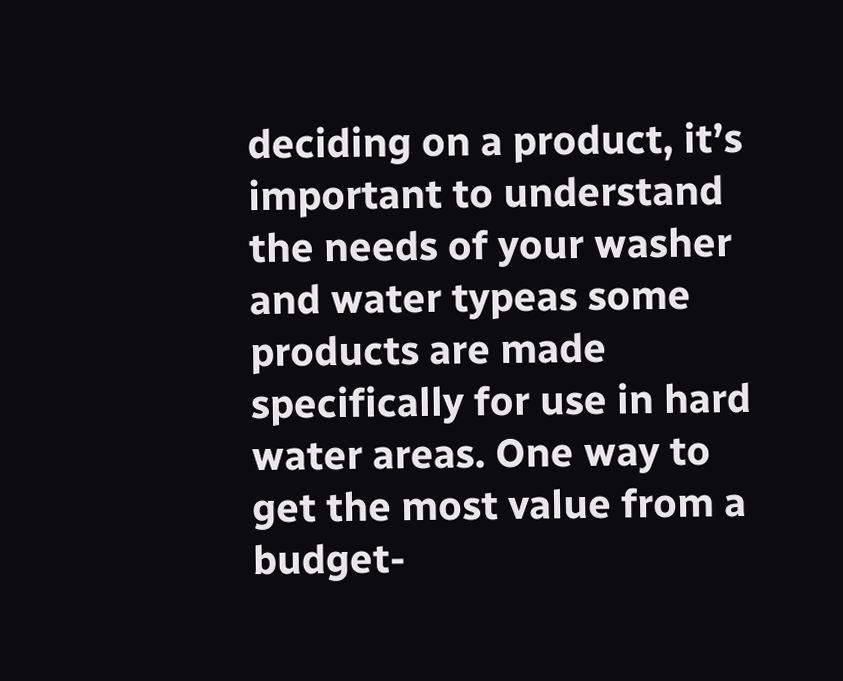deciding on a product, it’s important to understand the needs of your washer and water typeas some products are made specifically for use in hard water areas. One way to get the most value from a budget-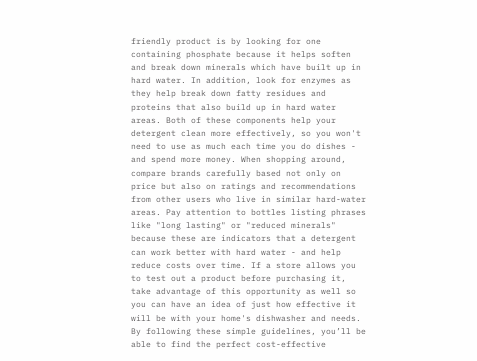friendly product is by looking for one containing phosphate because it helps soften and break down minerals which have built up in hard water. In addition, look for enzymes as they help break down fatty residues and proteins that also build up in hard water areas. Both of these components help your detergent clean more effectively, so you won't need to use as much each time you do dishes - and spend more money. When shopping around, compare brands carefully based not only on price but also on ratings and recommendations from other users who live in similar hard-water areas. Pay attention to bottles listing phrases like "long lasting" or "reduced minerals" because these are indicators that a detergent can work better with hard water - and help reduce costs over time. If a store allows you to test out a product before purchasing it, take advantage of this opportunity as well so you can have an idea of just how effective it will be with your home's dishwasher and needs. By following these simple guidelines, you’ll be able to find the perfect cost-effective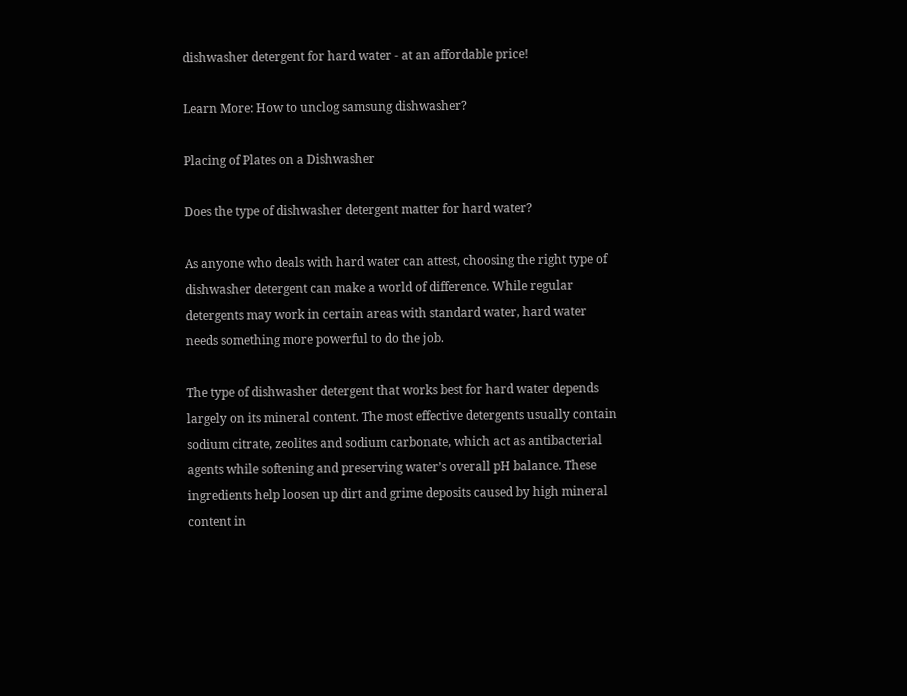dishwasher detergent for hard water - at an affordable price!

Learn More: How to unclog samsung dishwasher?

Placing of Plates on a Dishwasher

Does the type of dishwasher detergent matter for hard water?

As anyone who deals with hard water can attest, choosing the right type of dishwasher detergent can make a world of difference. While regular detergents may work in certain areas with standard water, hard water needs something more powerful to do the job.

The type of dishwasher detergent that works best for hard water depends largely on its mineral content. The most effective detergents usually contain sodium citrate, zeolites and sodium carbonate, which act as antibacterial agents while softening and preserving water’s overall pH balance. These ingredients help loosen up dirt and grime deposits caused by high mineral content in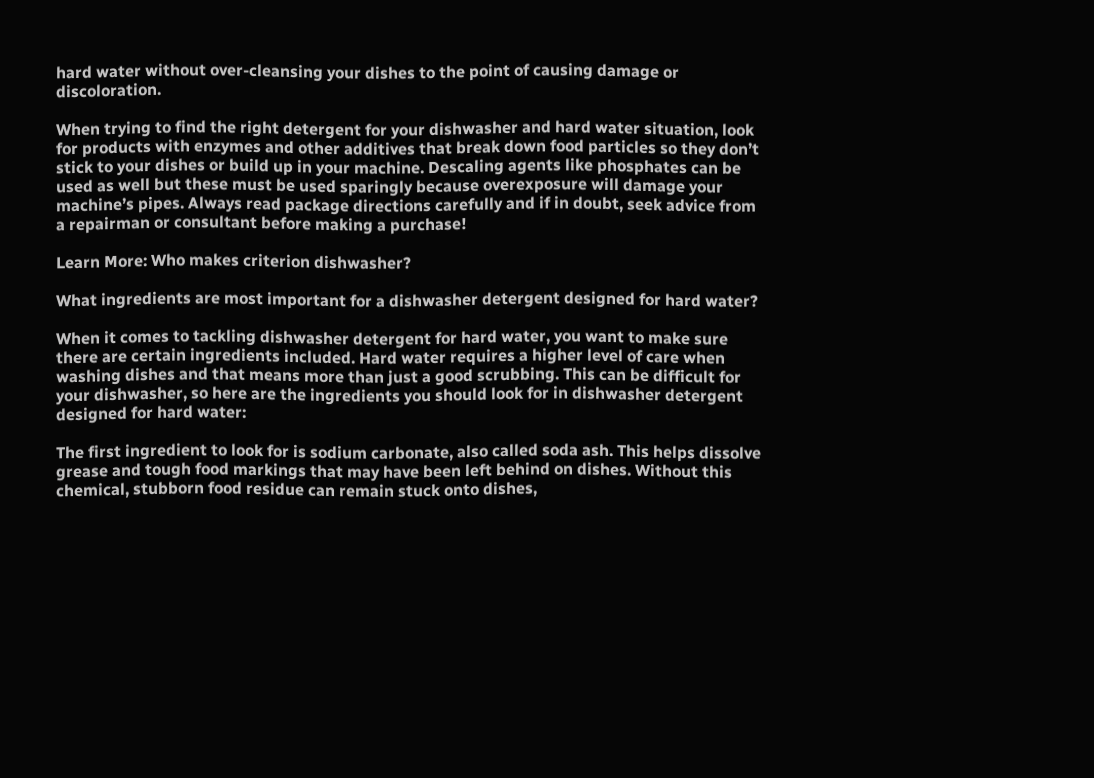hard water without over-cleansing your dishes to the point of causing damage or discoloration.

When trying to find the right detergent for your dishwasher and hard water situation, look for products with enzymes and other additives that break down food particles so they don’t stick to your dishes or build up in your machine. Descaling agents like phosphates can be used as well but these must be used sparingly because overexposure will damage your machine’s pipes. Always read package directions carefully and if in doubt, seek advice from a repairman or consultant before making a purchase!

Learn More: Who makes criterion dishwasher?

What ingredients are most important for a dishwasher detergent designed for hard water?

When it comes to tackling dishwasher detergent for hard water, you want to make sure there are certain ingredients included. Hard water requires a higher level of care when washing dishes and that means more than just a good scrubbing. This can be difficult for your dishwasher, so here are the ingredients you should look for in dishwasher detergent designed for hard water:

The first ingredient to look for is sodium carbonate, also called soda ash. This helps dissolve grease and tough food markings that may have been left behind on dishes. Without this chemical, stubborn food residue can remain stuck onto dishes,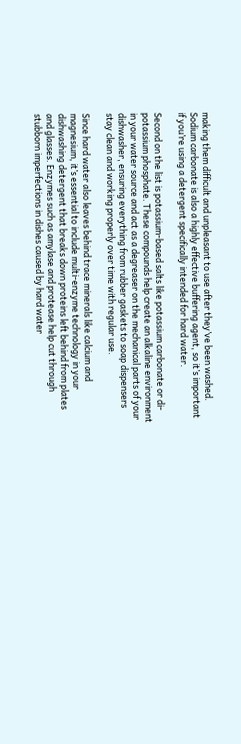making them difficult and unpleasant to use after they’ve been washed. Sodium carbonate is also a highly effective buffering agent, so it’s important if you’re using a detergent specifically intended for hard water.

Second on the list is potassium-based salts like potassium carbonate or di-potassium phosphate. These compounds help create an alkaline environment in your water source and act as a degreaser on the mechanical parts of your dishwasher, ensuring everything from rubber gaskets to soap dispensers stay clean and working properly over time with regular use.

Since hard water also leaves behind trace minerals like calcium and magnesium, it’s essential to include multi-enzyme technology in your dishwashing detergent that breaks down proteins left behind from plates and glasses. Enzymes such as amylase and protease help cut through stubborn imperfections in dishes caused by hard water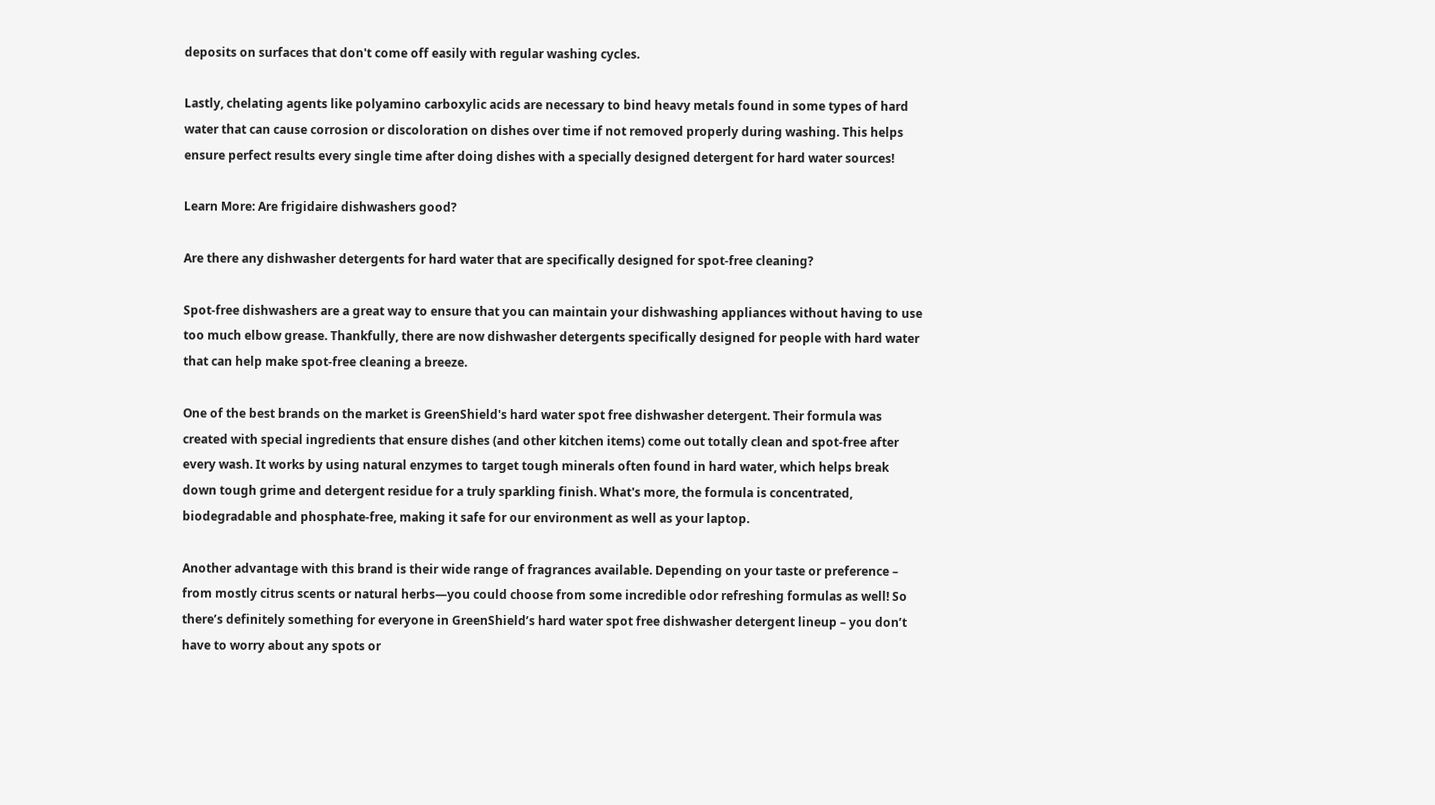deposits on surfaces that don't come off easily with regular washing cycles.

Lastly, chelating agents like polyamino carboxylic acids are necessary to bind heavy metals found in some types of hard water that can cause corrosion or discoloration on dishes over time if not removed properly during washing. This helps ensure perfect results every single time after doing dishes with a specially designed detergent for hard water sources!

Learn More: Are frigidaire dishwashers good?

Are there any dishwasher detergents for hard water that are specifically designed for spot-free cleaning?

Spot-free dishwashers are a great way to ensure that you can maintain your dishwashing appliances without having to use too much elbow grease. Thankfully, there are now dishwasher detergents specifically designed for people with hard water that can help make spot-free cleaning a breeze.

One of the best brands on the market is GreenShield's hard water spot free dishwasher detergent. Their formula was created with special ingredients that ensure dishes (and other kitchen items) come out totally clean and spot-free after every wash. It works by using natural enzymes to target tough minerals often found in hard water, which helps break down tough grime and detergent residue for a truly sparkling finish. What's more, the formula is concentrated, biodegradable and phosphate-free, making it safe for our environment as well as your laptop.

Another advantage with this brand is their wide range of fragrances available. Depending on your taste or preference – from mostly citrus scents or natural herbs—you could choose from some incredible odor refreshing formulas as well! So there’s definitely something for everyone in GreenShield’s hard water spot free dishwasher detergent lineup – you don’t have to worry about any spots or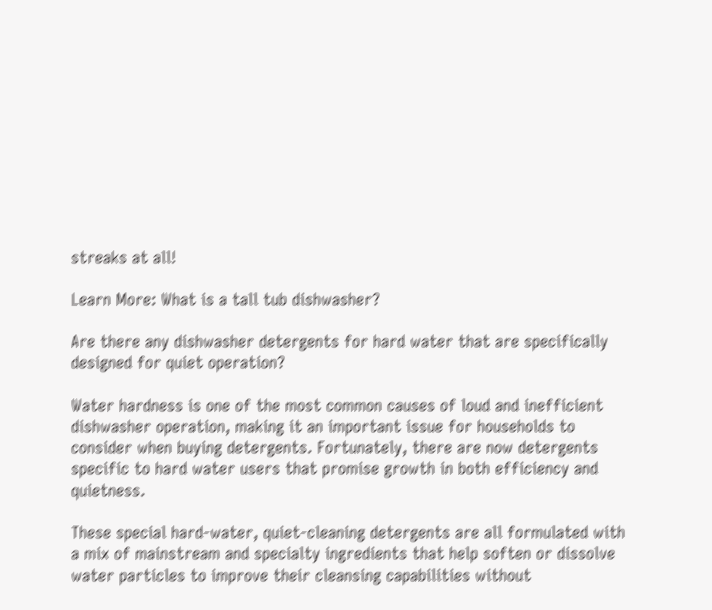streaks at all!

Learn More: What is a tall tub dishwasher?

Are there any dishwasher detergents for hard water that are specifically designed for quiet operation?

Water hardness is one of the most common causes of loud and inefficient dishwasher operation, making it an important issue for households to consider when buying detergents. Fortunately, there are now detergents specific to hard water users that promise growth in both efficiency and quietness.

These special hard-water, quiet-cleaning detergents are all formulated with a mix of mainstream and specialty ingredients that help soften or dissolve water particles to improve their cleansing capabilities without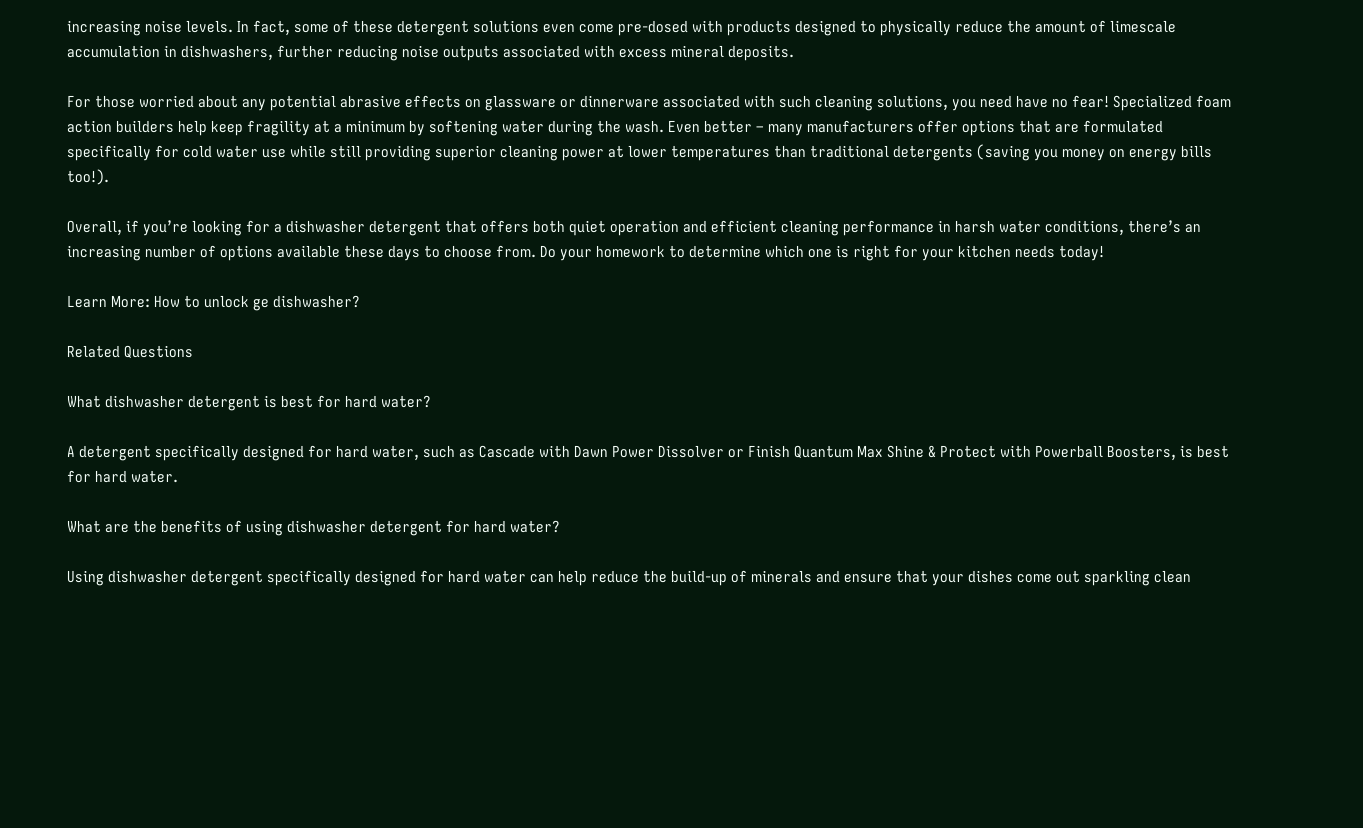increasing noise levels. In fact, some of these detergent solutions even come pre-dosed with products designed to physically reduce the amount of limescale accumulation in dishwashers, further reducing noise outputs associated with excess mineral deposits.

For those worried about any potential abrasive effects on glassware or dinnerware associated with such cleaning solutions, you need have no fear! Specialized foam action builders help keep fragility at a minimum by softening water during the wash. Even better – many manufacturers offer options that are formulated specifically for cold water use while still providing superior cleaning power at lower temperatures than traditional detergents (saving you money on energy bills too!).

Overall, if you’re looking for a dishwasher detergent that offers both quiet operation and efficient cleaning performance in harsh water conditions, there’s an increasing number of options available these days to choose from. Do your homework to determine which one is right for your kitchen needs today!

Learn More: How to unlock ge dishwasher?

Related Questions

What dishwasher detergent is best for hard water?

A detergent specifically designed for hard water, such as Cascade with Dawn Power Dissolver or Finish Quantum Max Shine & Protect with Powerball Boosters, is best for hard water.

What are the benefits of using dishwasher detergent for hard water?

Using dishwasher detergent specifically designed for hard water can help reduce the build-up of minerals and ensure that your dishes come out sparkling clean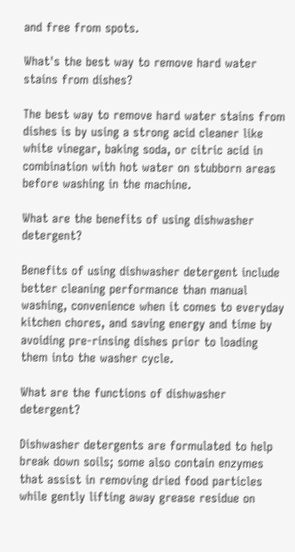and free from spots.

What's the best way to remove hard water stains from dishes?

The best way to remove hard water stains from dishes is by using a strong acid cleaner like white vinegar, baking soda, or citric acid in combination with hot water on stubborn areas before washing in the machine.

What are the benefits of using dishwasher detergent?

Benefits of using dishwasher detergent include better cleaning performance than manual washing, convenience when it comes to everyday kitchen chores, and saving energy and time by avoiding pre-rinsing dishes prior to loading them into the washer cycle.

What are the functions of dishwasher detergent?

Dishwasher detergents are formulated to help break down soils; some also contain enzymes that assist in removing dried food particles while gently lifting away grease residue on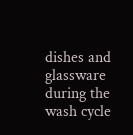dishes and glassware during the wash cycle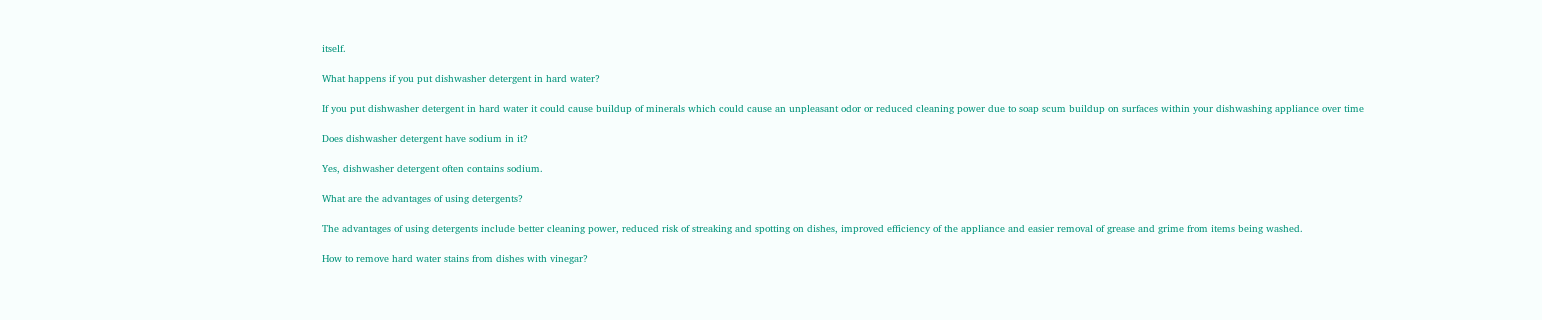itself.

What happens if you put dishwasher detergent in hard water?

If you put dishwasher detergent in hard water it could cause buildup of minerals which could cause an unpleasant odor or reduced cleaning power due to soap scum buildup on surfaces within your dishwashing appliance over time

Does dishwasher detergent have sodium in it?

Yes, dishwasher detergent often contains sodium.

What are the advantages of using detergents?

The advantages of using detergents include better cleaning power, reduced risk of streaking and spotting on dishes, improved efficiency of the appliance and easier removal of grease and grime from items being washed.

How to remove hard water stains from dishes with vinegar?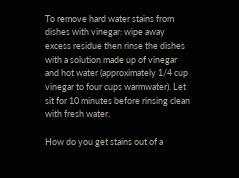To remove hard water stains from dishes with vinegar: wipe away excess residue then rinse the dishes with a solution made up of vinegar and hot water (approximately 1/4 cup vinegar to four cups warmwater). Let sit for 10 minutes before rinsing clean with fresh water.

How do you get stains out of a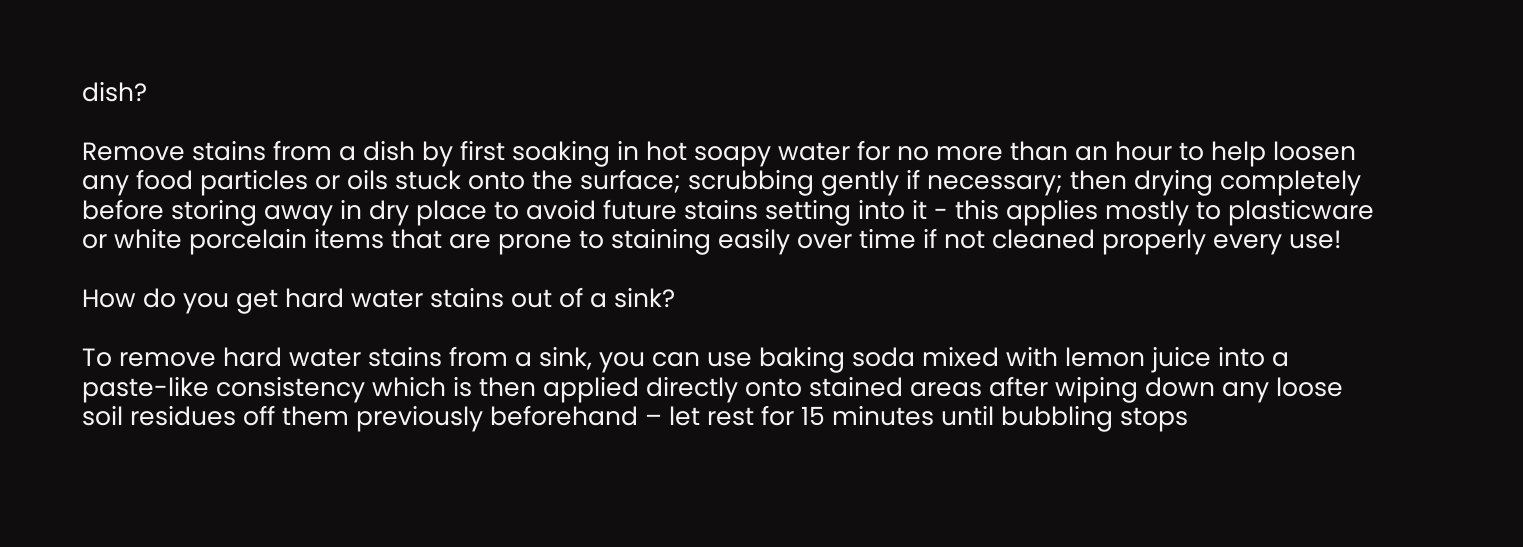dish?

Remove stains from a dish by first soaking in hot soapy water for no more than an hour to help loosen any food particles or oils stuck onto the surface; scrubbing gently if necessary; then drying completely before storing away in dry place to avoid future stains setting into it - this applies mostly to plasticware or white porcelain items that are prone to staining easily over time if not cleaned properly every use!

How do you get hard water stains out of a sink?

To remove hard water stains from a sink, you can use baking soda mixed with lemon juice into a paste-like consistency which is then applied directly onto stained areas after wiping down any loose soil residues off them previously beforehand – let rest for 15 minutes until bubbling stops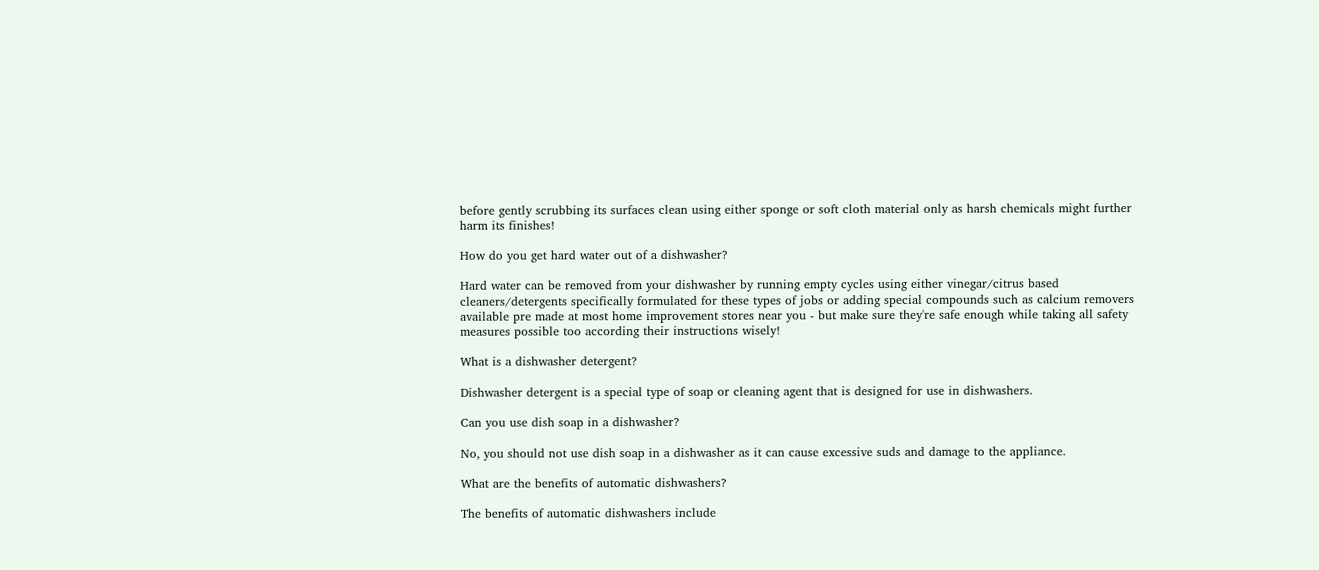before gently scrubbing its surfaces clean using either sponge or soft cloth material only as harsh chemicals might further harm its finishes!

How do you get hard water out of a dishwasher?

Hard water can be removed from your dishwasher by running empty cycles using either vinegar/citrus based cleaners/detergents specifically formulated for these types of jobs or adding special compounds such as calcium removers available pre made at most home improvement stores near you - but make sure they're safe enough while taking all safety measures possible too according their instructions wisely!

What is a dishwasher detergent?

Dishwasher detergent is a special type of soap or cleaning agent that is designed for use in dishwashers.

Can you use dish soap in a dishwasher?

No, you should not use dish soap in a dishwasher as it can cause excessive suds and damage to the appliance.

What are the benefits of automatic dishwashers?

The benefits of automatic dishwashers include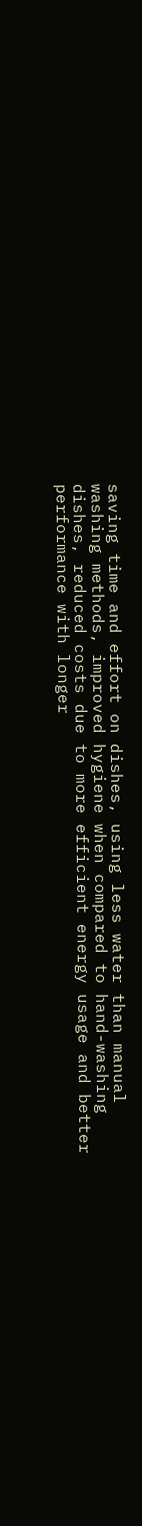saving time and effort on dishes, using less water than manual washing methods, improved hygiene when compared to hand-washing dishes, reduced costs due to more efficient energy usage and better performance with longer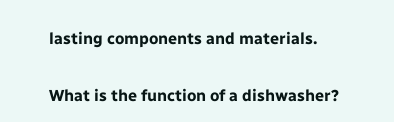lasting components and materials.

What is the function of a dishwasher?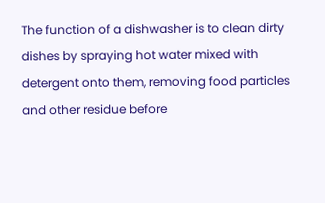The function of a dishwasher is to clean dirty dishes by spraying hot water mixed with detergent onto them, removing food particles and other residue before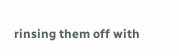rinsing them off with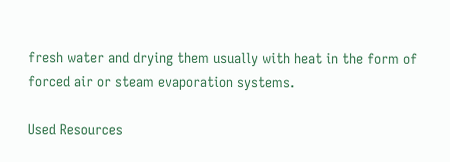fresh water and drying them usually with heat in the form of forced air or steam evaporation systems.

Used Resources